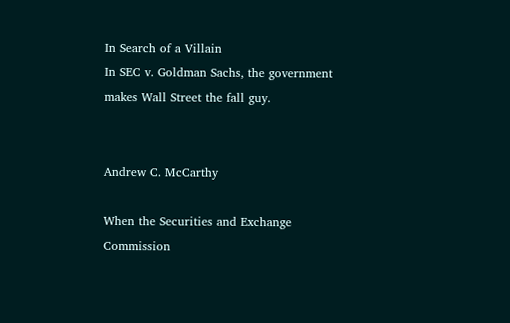In Search of a Villain
In SEC v. Goldman Sachs, the government makes Wall Street the fall guy.


Andrew C. McCarthy

When the Securities and Exchange Commission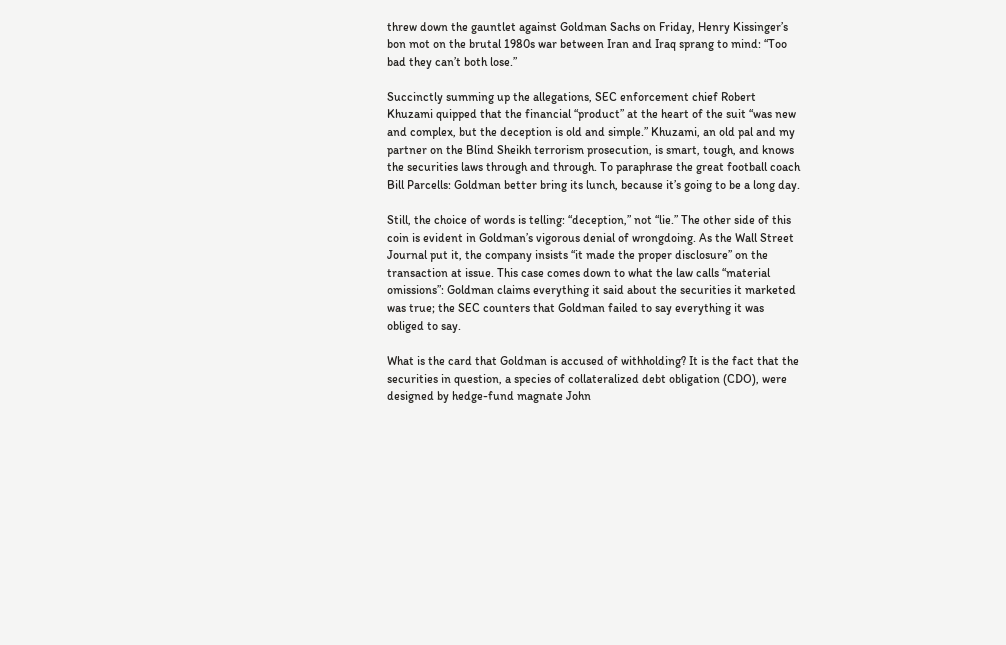threw down the gauntlet against Goldman Sachs on Friday, Henry Kissinger’s bon mot on the brutal 1980s war between Iran and Iraq sprang to mind: “Too bad they can’t both lose.”

Succinctly summing up the allegations, SEC enforcement chief Robert Khuzami quipped that the financial “product” at the heart of the suit “was new and complex, but the deception is old and simple.” Khuzami, an old pal and my partner on the Blind Sheikh terrorism prosecution, is smart, tough, and knows the securities laws through and through. To paraphrase the great football coach Bill Parcells: Goldman better bring its lunch, because it’s going to be a long day.

Still, the choice of words is telling: “deception,” not “lie.” The other side of this coin is evident in Goldman’s vigorous denial of wrongdoing. As the Wall Street Journal put it, the company insists “it made the proper disclosure” on the transaction at issue. This case comes down to what the law calls “material omissions”: Goldman claims everything it said about the securities it marketed was true; the SEC counters that Goldman failed to say everything it was obliged to say.

What is the card that Goldman is accused of withholding? It is the fact that the securities in question, a species of collateralized debt obligation (CDO), were designed by hedge-fund magnate John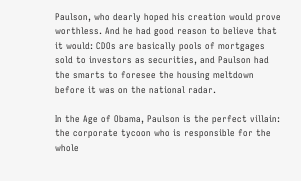Paulson, who dearly hoped his creation would prove worthless. And he had good reason to believe that it would: CDOs are basically pools of mortgages sold to investors as securities, and Paulson had the smarts to foresee the housing meltdown before it was on the national radar.

In the Age of Obama, Paulson is the perfect villain: the corporate tycoon who is responsible for the whole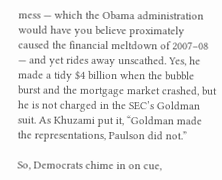mess — which the Obama administration would have you believe proximately caused the financial meltdown of 2007–08 — and yet rides away unscathed. Yes, he made a tidy $4 billion when the bubble burst and the mortgage market crashed, but he is not charged in the SEC’s Goldman suit. As Khuzami put it, “Goldman made the representations, Paulson did not.”

So, Democrats chime in on cue,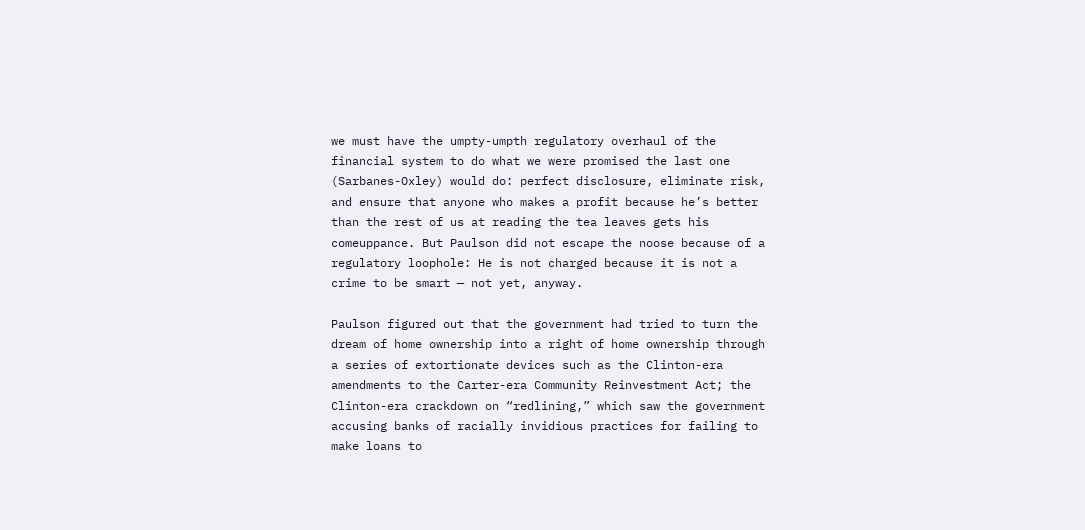we must have the umpty-umpth regulatory overhaul of the financial system to do what we were promised the last one (Sarbanes-Oxley) would do: perfect disclosure, eliminate risk, and ensure that anyone who makes a profit because he’s better than the rest of us at reading the tea leaves gets his comeuppance. But Paulson did not escape the noose because of a regulatory loophole: He is not charged because it is not a crime to be smart — not yet, anyway.

Paulson figured out that the government had tried to turn the dream of home ownership into a right of home ownership through a series of extortionate devices such as the Clinton-era amendments to the Carter-era Community Reinvestment Act; the Clinton-era crackdown on “redlining,” which saw the government accusing banks of racially invidious practices for failing to make loans to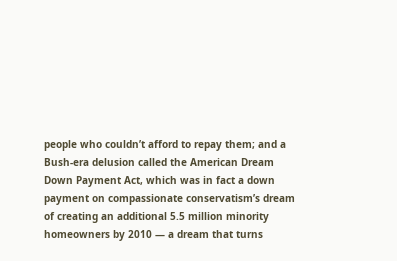people who couldn’t afford to repay them; and a Bush-era delusion called the American Dream Down Payment Act, which was in fact a down payment on compassionate conservatism’s dream of creating an additional 5.5 million minority homeowners by 2010 — a dream that turns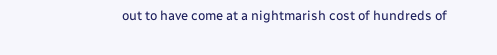out to have come at a nightmarish cost of hundreds of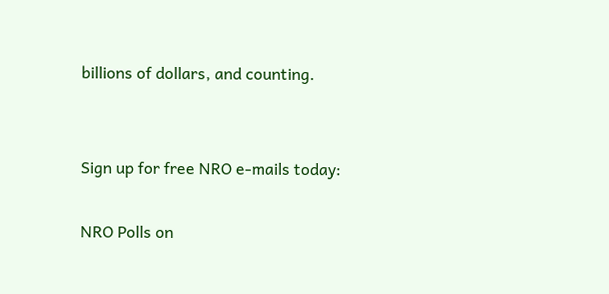billions of dollars, and counting.


Sign up for free NRO e-mails today:

NRO Polls on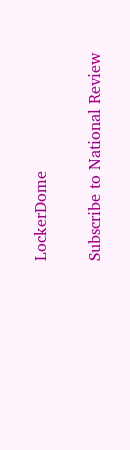LockerDome

Subscribe to National Review